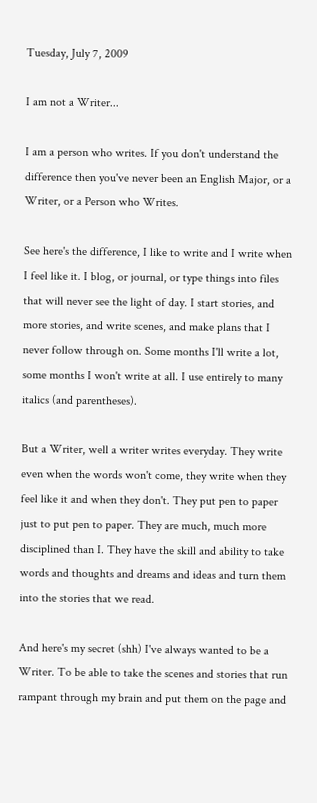Tuesday, July 7, 2009

I am not a Writer...

I am a person who writes. If you don't understand the difference then you've never been an English Major, or a Writer, or a Person who Writes.

See here's the difference, I like to write and I write when I feel like it. I blog, or journal, or type things into files that will never see the light of day. I start stories, and more stories, and write scenes, and make plans that I never follow through on. Some months I'll write a lot, some months I won't write at all. I use entirely to many italics (and parentheses).

But a Writer, well a writer writes everyday. They write even when the words won't come, they write when they feel like it and when they don't. They put pen to paper just to put pen to paper. They are much, much more disciplined than I. They have the skill and ability to take words and thoughts and dreams and ideas and turn them into the stories that we read.

And here's my secret (shh) I've always wanted to be a Writer. To be able to take the scenes and stories that run rampant through my brain and put them on the page and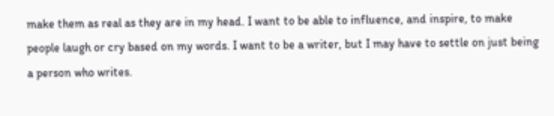make them as real as they are in my head. I want to be able to influence, and inspire, to make people laugh or cry based on my words. I want to be a writer, but I may have to settle on just being a person who writes.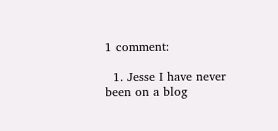1 comment:

  1. Jesse I have never been on a blog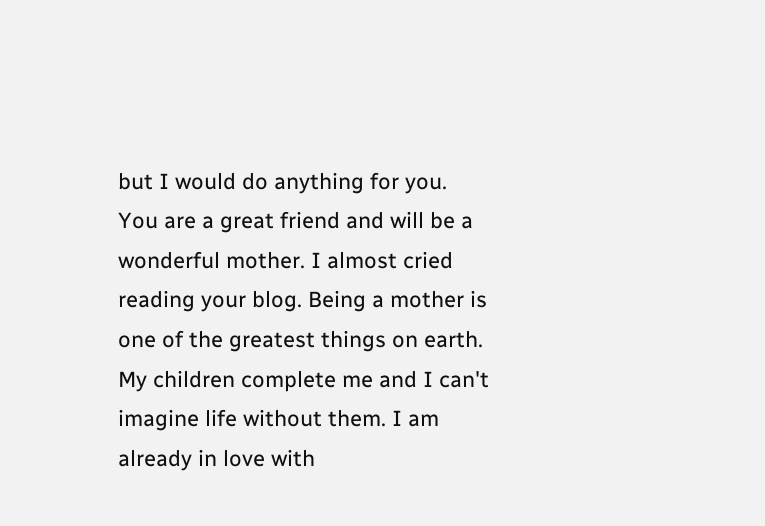but I would do anything for you. You are a great friend and will be a wonderful mother. I almost cried reading your blog. Being a mother is one of the greatest things on earth. My children complete me and I can't imagine life without them. I am already in love with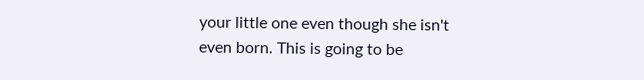your little one even though she isn't even born. This is going to be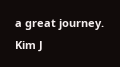a great journey. Kim J